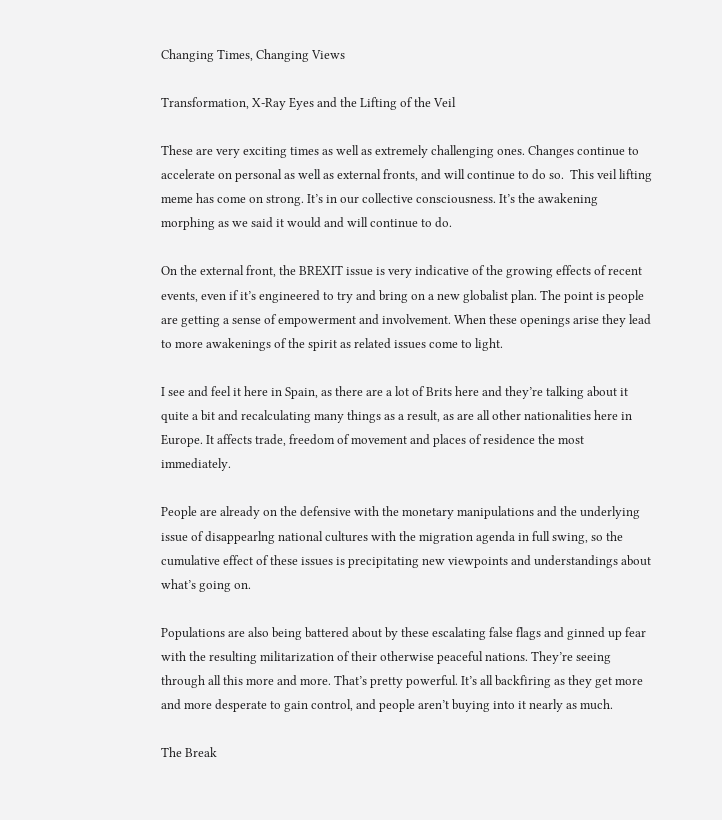Changing Times, Changing Views

Transformation, X-Ray Eyes and the Lifting of the Veil

These are very exciting times as well as extremely challenging ones. Changes continue to accelerate on personal as well as external fronts, and will continue to do so.  This veil lifting meme has come on strong. It’s in our collective consciousness. It’s the awakening morphing as we said it would and will continue to do.

On the external front, the BREXIT issue is very indicative of the growing effects of recent events, even if it’s engineered to try and bring on a new globalist plan. The point is people are getting a sense of empowerment and involvement. When these openings arise they lead to more awakenings of the spirit as related issues come to light.

I see and feel it here in Spain, as there are a lot of Brits here and they’re talking about it quite a bit and recalculating many things as a result, as are all other nationalities here in Europe. It affects trade, freedom of movement and places of residence the most immediately.

People are already on the defensive with the monetary manipulations and the underlying issue of disappearlng national cultures with the migration agenda in full swing, so the cumulative effect of these issues is precipitating new viewpoints and understandings about what’s going on.

Populations are also being battered about by these escalating false flags and ginned up fear with the resulting militarization of their otherwise peaceful nations. They’re seeing through all this more and more. That’s pretty powerful. It’s all backfiring as they get more and more desperate to gain control, and people aren’t buying into it nearly as much.

The Break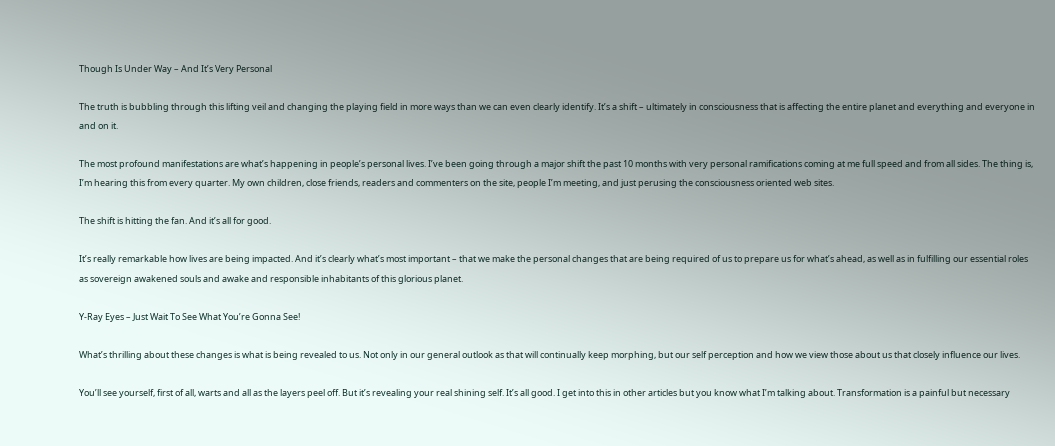Though Is Under Way – And It’s Very Personal

The truth is bubbling through this lifting veil and changing the playing field in more ways than we can even clearly identify. It’s a shift – ultimately in consciousness that is affecting the entire planet and everything and everyone in and on it.

The most profound manifestations are what’s happening in people’s personal lives. I’ve been going through a major shift the past 10 months with very personal ramifications coming at me full speed and from all sides. The thing is, I’m hearing this from every quarter. My own children, close friends, readers and commenters on the site, people I’m meeting, and just perusing the consciousness oriented web sites.

The shift is hitting the fan. And it’s all for good.

It’s really remarkable how lives are being impacted. And it’s clearly what’s most important – that we make the personal changes that are being required of us to prepare us for what’s ahead, as well as in fulfilling our essential roles as sovereign awakened souls and awake and responsible inhabitants of this glorious planet.

Y-Ray Eyes – Just Wait To See What You’re Gonna See!

What’s thrilling about these changes is what is being revealed to us. Not only in our general outlook as that will continually keep morphing, but our self perception and how we view those about us that closely influence our lives.

You’ll see yourself, first of all, warts and all as the layers peel off. But it’s revealing your real shining self. It’s all good. I get into this in other articles but you know what I’m talking about. Transformation is a painful but necessary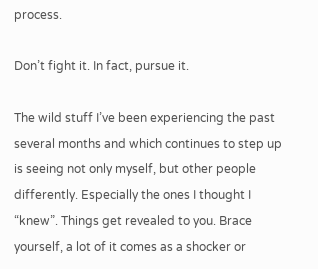process.

Don’t fight it. In fact, pursue it.

The wild stuff I’ve been experiencing the past several months and which continues to step up is seeing not only myself, but other people differently. Especially the ones I thought I “knew”. Things get revealed to you. Brace yourself, a lot of it comes as a shocker or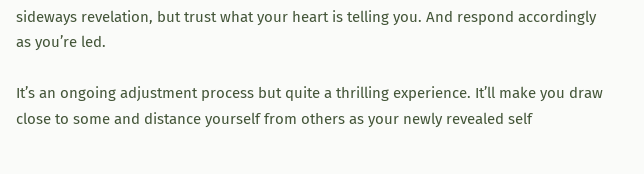sideways revelation, but trust what your heart is telling you. And respond accordingly as you’re led.

It’s an ongoing adjustment process but quite a thrilling experience. It’ll make you draw close to some and distance yourself from others as your newly revealed self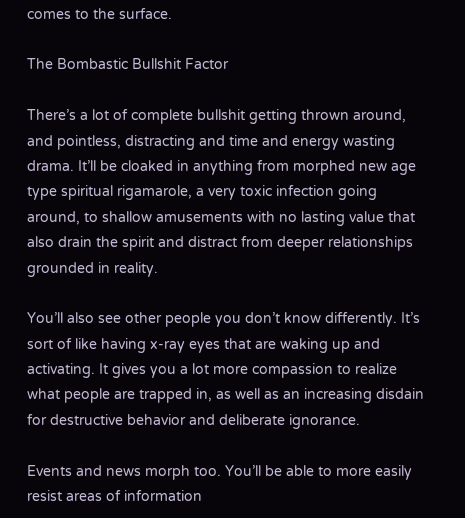comes to the surface.

The Bombastic Bullshit Factor

There’s a lot of complete bullshit getting thrown around, and pointless, distracting and time and energy wasting drama. It’ll be cloaked in anything from morphed new age type spiritual rigamarole, a very toxic infection going around, to shallow amusements with no lasting value that also drain the spirit and distract from deeper relationships grounded in reality.

You’ll also see other people you don’t know differently. It’s sort of like having x-ray eyes that are waking up and activating. It gives you a lot more compassion to realize what people are trapped in, as well as an increasing disdain for destructive behavior and deliberate ignorance.

Events and news morph too. You’ll be able to more easily resist areas of information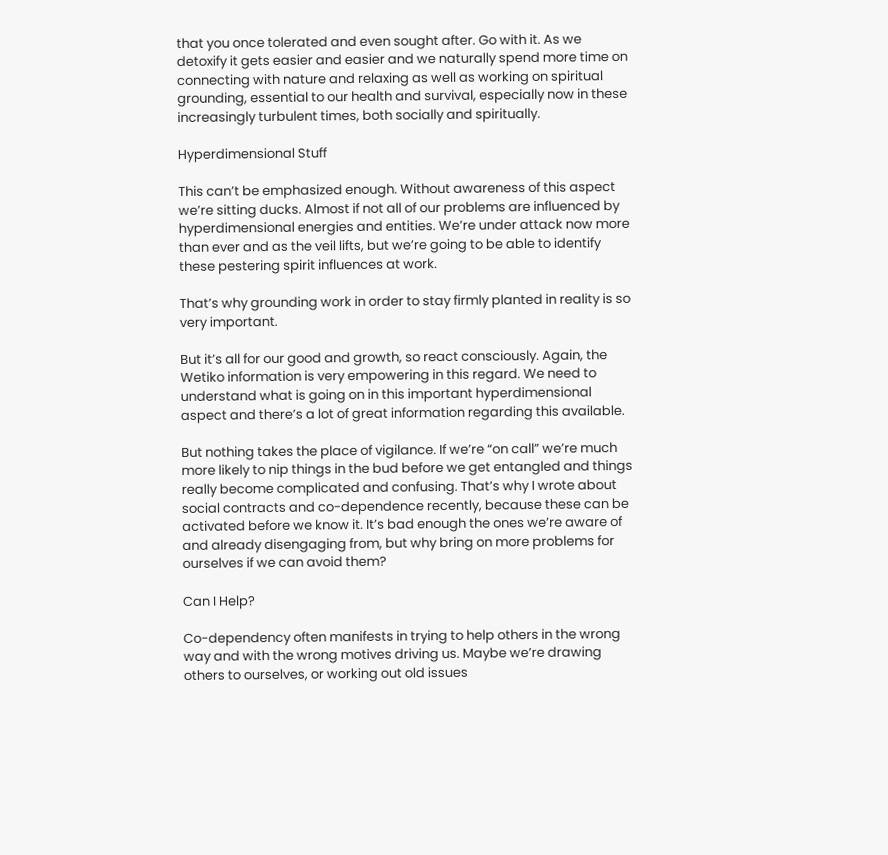that you once tolerated and even sought after. Go with it. As we detoxify it gets easier and easier and we naturally spend more time on connecting with nature and relaxing as well as working on spiritual grounding, essential to our health and survival, especially now in these increasingly turbulent times, both socially and spiritually.

Hyperdimensional Stuff

This can’t be emphasized enough. Without awareness of this aspect we’re sitting ducks. Almost if not all of our problems are influenced by hyperdimensional energies and entities. We’re under attack now more than ever and as the veil lifts, but we’re going to be able to identify these pestering spirit influences at work.

That’s why grounding work in order to stay firmly planted in reality is so very important.

But it’s all for our good and growth, so react consciously. Again, the Wetiko information is very empowering in this regard. We need to understand what is going on in this important hyperdimensional aspect and there’s a lot of great information regarding this available.

But nothing takes the place of vigilance. If we’re “on call” we’re much more likely to nip things in the bud before we get entangled and things really become complicated and confusing. That’s why I wrote about social contracts and co-dependence recently, because these can be activated before we know it. It’s bad enough the ones we’re aware of and already disengaging from, but why bring on more problems for ourselves if we can avoid them?

Can I Help?

Co-dependency often manifests in trying to help others in the wrong way and with the wrong motives driving us. Maybe we’re drawing others to ourselves, or working out old issues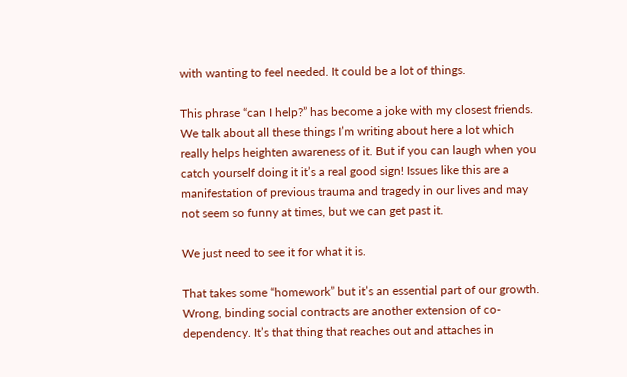with wanting to feel needed. It could be a lot of things.

This phrase “can I help?” has become a joke with my closest friends. We talk about all these things I’m writing about here a lot which really helps heighten awareness of it. But if you can laugh when you catch yourself doing it it’s a real good sign! Issues like this are a manifestation of previous trauma and tragedy in our lives and may not seem so funny at times, but we can get past it.

We just need to see it for what it is.

That takes some “homework” but it’s an essential part of our growth. Wrong, binding social contracts are another extension of co-dependency. It’s that thing that reaches out and attaches in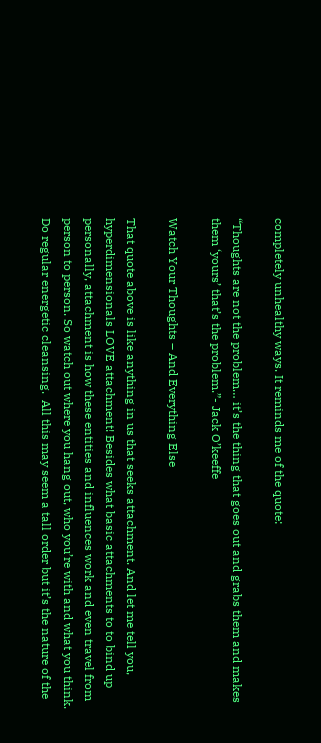completely unhealthy ways. It reminds me of the quote:

“Thoughts are not the problem… it’s the thing that goes out and grabs them and makes them ‘yours’ that’s the problem.”- Jack O’keeffe

Watch Your Thoughts – And Everything Else

That quote above is like anything in us that seeks attachment. And let me tell you, hyperdimensionals LOVE attachment! Besides what basic attachments to to bind up personally, attachment is how these entities and influences work and even travel from person to person. So watch out where you hang out, who you’re with and what you think. Do regular energetic cleansing.  All this may seem a tall order but it’s the nature of the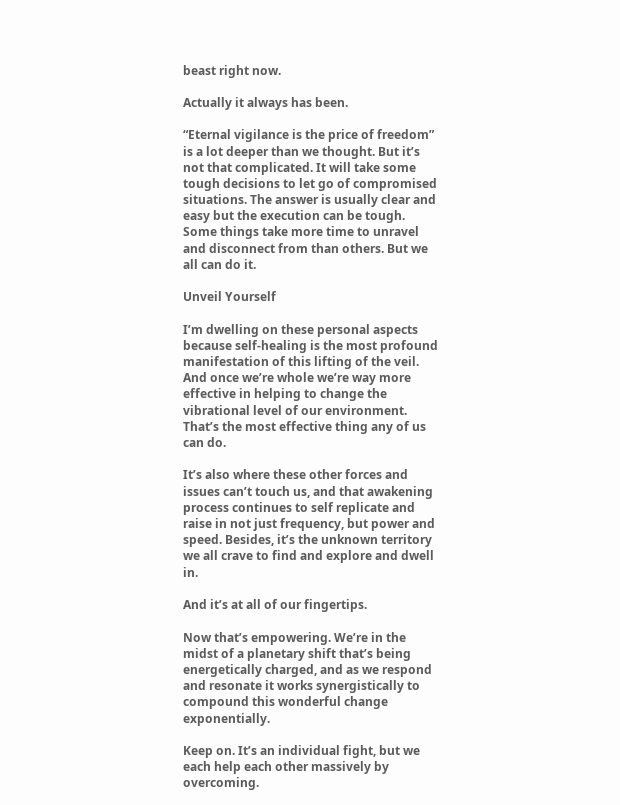beast right now.

Actually it always has been.

“Eternal vigilance is the price of freedom” is a lot deeper than we thought. But it’s not that complicated. It will take some tough decisions to let go of compromised situations. The answer is usually clear and easy but the execution can be tough. Some things take more time to unravel and disconnect from than others. But we all can do it.

Unveil Yourself

I’m dwelling on these personal aspects because self-healing is the most profound manifestation of this lifting of the veil. And once we’re whole we’re way more effective in helping to change the vibrational level of our environment. That’s the most effective thing any of us can do.

It’s also where these other forces and issues can’t touch us, and that awakening process continues to self replicate and raise in not just frequency, but power and speed. Besides, it’s the unknown territory we all crave to find and explore and dwell in.

And it’s at all of our fingertips.

Now that’s empowering. We’re in the midst of a planetary shift that’s being energetically charged, and as we respond and resonate it works synergistically to compound this wonderful change exponentially.

Keep on. It’s an individual fight, but we each help each other massively by overcoming.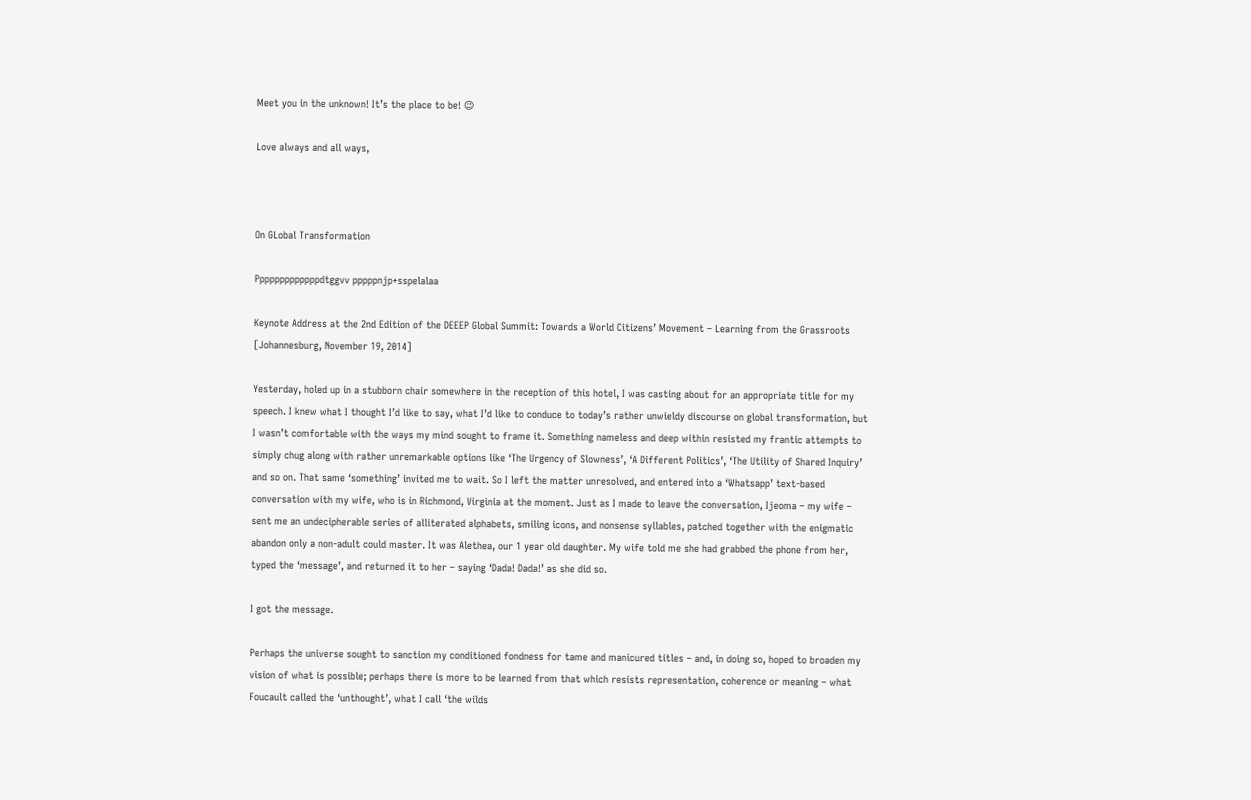Meet you in the unknown! It’s the place to be! 😉

Love always and all ways,



On GLobal Transformation

Pppppppppppppdtggvv pppppnjp+sspelalaa

Keynote Address at the 2nd Edition of the DEEEP Global Summit: Towards a World Citizens’ Movement – Learning from the Grassroots [Johannesburg, November 19, 2014]

Yesterday, holed up in a stubborn chair somewhere in the reception of this hotel, I was casting about for an appropriate title for my speech. I knew what I thought I’d like to say, what I’d like to conduce to today’s rather unwieldy discourse on global transformation, but I wasn’t comfortable with the ways my mind sought to frame it. Something nameless and deep within resisted my frantic attempts to simply chug along with rather unremarkable options like ‘The Urgency of Slowness’, ‘A Different Politics’, ‘The Utility of Shared Inquiry’ and so on. That same ‘something’ invited me to wait. So I left the matter unresolved, and entered into a ‘Whatsapp’ text-based conversation with my wife, who is in Richmond, Virginia at the moment. Just as I made to leave the conversation, Ijeoma – my wife – sent me an undecipherable series of alliterated alphabets, smiling icons, and nonsense syllables, patched together with the enigmatic abandon only a non-adult could master. It was Alethea, our 1 year old daughter. My wife told me she had grabbed the phone from her, typed the ‘message’, and returned it to her – saying ‘Dada! Dada!’ as she did so.

I got the message.

Perhaps the universe sought to sanction my conditioned fondness for tame and manicured titles – and, in doing so, hoped to broaden my vision of what is possible; perhaps there is more to be learned from that which resists representation, coherence or meaning – what Foucault called the ‘unthought’, what I call ‘the wilds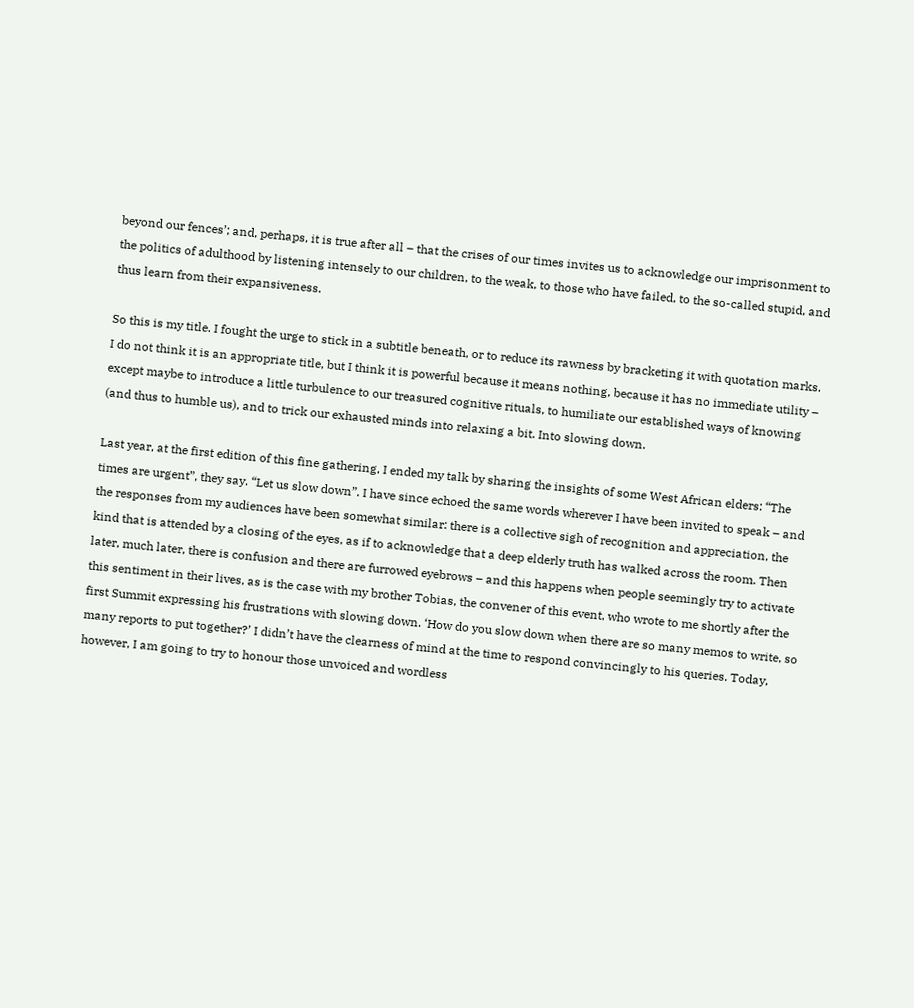beyond our fences’; and, perhaps, it is true after all – that the crises of our times invites us to acknowledge our imprisonment to the politics of adulthood by listening intensely to our children, to the weak, to those who have failed, to the so-called stupid, and thus learn from their expansiveness.

So this is my title. I fought the urge to stick in a subtitle beneath, or to reduce its rawness by bracketing it with quotation marks. I do not think it is an appropriate title, but I think it is powerful because it means nothing, because it has no immediate utility – except maybe to introduce a little turbulence to our treasured cognitive rituals, to humiliate our established ways of knowing (and thus to humble us), and to trick our exhausted minds into relaxing a bit. Into slowing down.

Last year, at the first edition of this fine gathering, I ended my talk by sharing the insights of some West African elders: “The times are urgent”, they say. “Let us slow down”. I have since echoed the same words wherever I have been invited to speak – and the responses from my audiences have been somewhat similar: there is a collective sigh of recognition and appreciation, the kind that is attended by a closing of the eyes, as if to acknowledge that a deep elderly truth has walked across the room. Then later, much later, there is confusion and there are furrowed eyebrows – and this happens when people seemingly try to activate this sentiment in their lives, as is the case with my brother Tobias, the convener of this event, who wrote to me shortly after the first Summit expressing his frustrations with slowing down. ‘How do you slow down when there are so many memos to write, so many reports to put together?’ I didn’t have the clearness of mind at the time to respond convincingly to his queries. Today, however, I am going to try to honour those unvoiced and wordless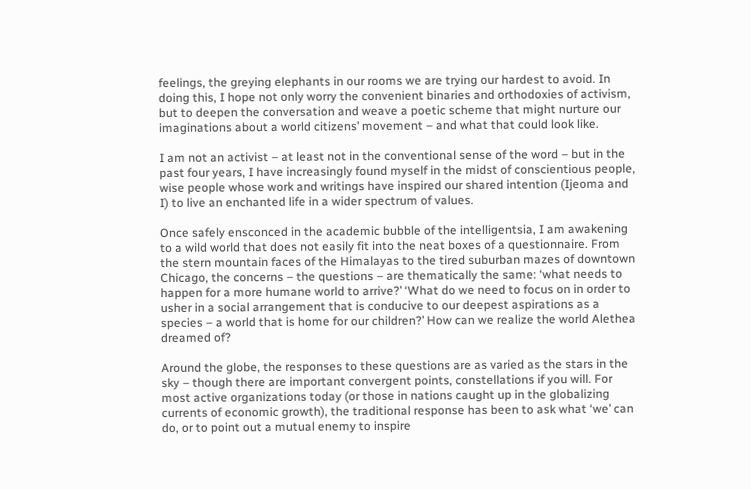feelings, the greying elephants in our rooms we are trying our hardest to avoid. In doing this, I hope not only worry the convenient binaries and orthodoxies of activism, but to deepen the conversation and weave a poetic scheme that might nurture our imaginations about a world citizens’ movement – and what that could look like.

I am not an activist – at least not in the conventional sense of the word – but in the past four years, I have increasingly found myself in the midst of conscientious people, wise people whose work and writings have inspired our shared intention (Ijeoma and I) to live an enchanted life in a wider spectrum of values.

Once safely ensconced in the academic bubble of the intelligentsia, I am awakening to a wild world that does not easily fit into the neat boxes of a questionnaire. From the stern mountain faces of the Himalayas to the tired suburban mazes of downtown Chicago, the concerns – the questions – are thematically the same: ‘what needs to happen for a more humane world to arrive?’ ‘What do we need to focus on in order to usher in a social arrangement that is conducive to our deepest aspirations as a species – a world that is home for our children?’ How can we realize the world Alethea dreamed of?

Around the globe, the responses to these questions are as varied as the stars in the sky – though there are important convergent points, constellations if you will. For most active organizations today (or those in nations caught up in the globalizing currents of economic growth), the traditional response has been to ask what ‘we’ can do, or to point out a mutual enemy to inspire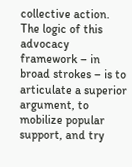collective action. The logic of this advocacy framework – in broad strokes – is to articulate a superior argument, to mobilize popular support, and try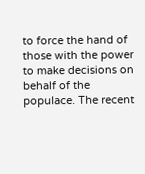to force the hand of those with the power to make decisions on behalf of the populace. The recent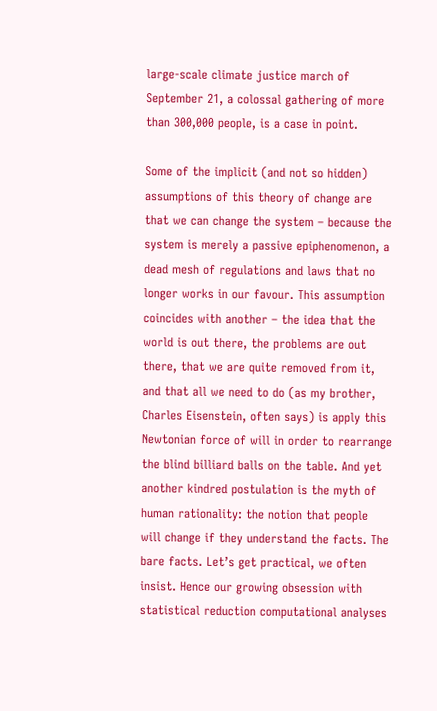large-scale climate justice march of September 21, a colossal gathering of more than 300,000 people, is a case in point.

Some of the implicit (and not so hidden) assumptions of this theory of change are that we can change the system – because the system is merely a passive epiphenomenon, a dead mesh of regulations and laws that no longer works in our favour. This assumption coincides with another – the idea that the world is out there, the problems are out there, that we are quite removed from it, and that all we need to do (as my brother, Charles Eisenstein, often says) is apply this Newtonian force of will in order to rearrange the blind billiard balls on the table. And yet another kindred postulation is the myth of human rationality: the notion that people will change if they understand the facts. The bare facts. Let’s get practical, we often insist. Hence our growing obsession with statistical reduction computational analyses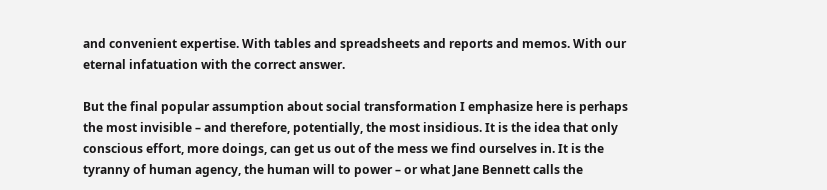and convenient expertise. With tables and spreadsheets and reports and memos. With our eternal infatuation with the correct answer.

But the final popular assumption about social transformation I emphasize here is perhaps the most invisible – and therefore, potentially, the most insidious. It is the idea that only conscious effort, more doings, can get us out of the mess we find ourselves in. It is the tyranny of human agency, the human will to power – or what Jane Bennett calls the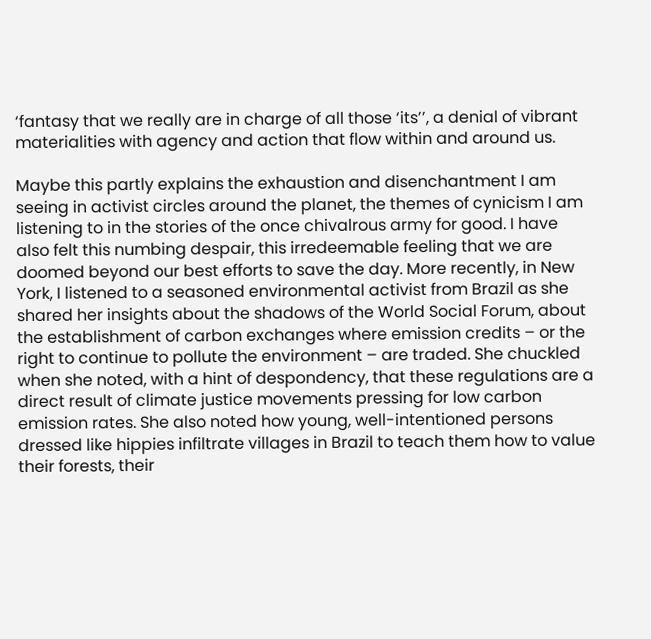‘fantasy that we really are in charge of all those ‘its’’, a denial of vibrant materialities with agency and action that flow within and around us.

Maybe this partly explains the exhaustion and disenchantment I am seeing in activist circles around the planet, the themes of cynicism I am listening to in the stories of the once chivalrous army for good. I have also felt this numbing despair, this irredeemable feeling that we are doomed beyond our best efforts to save the day. More recently, in New York, I listened to a seasoned environmental activist from Brazil as she shared her insights about the shadows of the World Social Forum, about the establishment of carbon exchanges where emission credits – or the right to continue to pollute the environment – are traded. She chuckled when she noted, with a hint of despondency, that these regulations are a direct result of climate justice movements pressing for low carbon emission rates. She also noted how young, well-intentioned persons dressed like hippies infiltrate villages in Brazil to teach them how to value their forests, their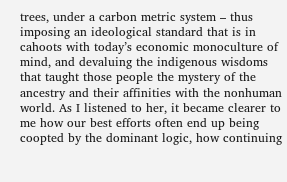trees, under a carbon metric system – thus imposing an ideological standard that is in cahoots with today’s economic monoculture of mind, and devaluing the indigenous wisdoms that taught those people the mystery of the ancestry and their affinities with the nonhuman world. As I listened to her, it became clearer to me how our best efforts often end up being coopted by the dominant logic, how continuing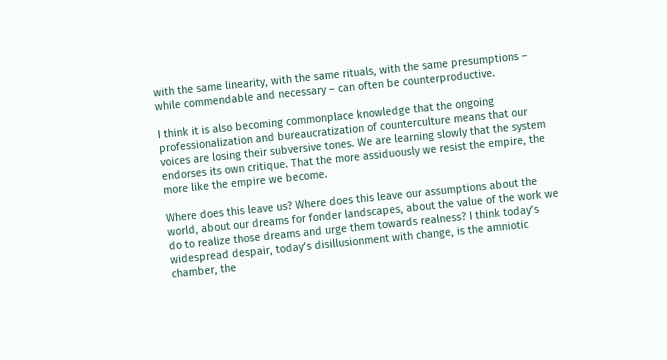with the same linearity, with the same rituals, with the same presumptions – while commendable and necessary – can often be counterproductive.

I think it is also becoming commonplace knowledge that the ongoing professionalization and bureaucratization of counterculture means that our voices are losing their subversive tones. We are learning slowly that the system endorses its own critique. That the more assiduously we resist the empire, the more like the empire we become.

Where does this leave us? Where does this leave our assumptions about the world, about our dreams for fonder landscapes, about the value of the work we do to realize those dreams and urge them towards realness? I think today’s widespread despair, today’s disillusionment with change, is the amniotic chamber, the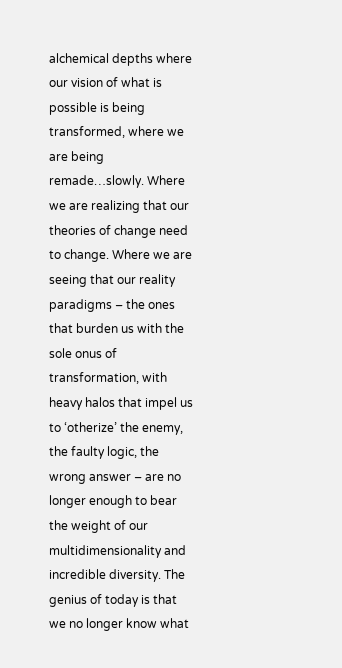alchemical depths where our vision of what is possible is being transformed, where we are being remade…slowly. Where we are realizing that our theories of change need to change. Where we are seeing that our reality paradigms – the ones that burden us with the sole onus of transformation, with heavy halos that impel us to ‘otherize’ the enemy, the faulty logic, the wrong answer – are no longer enough to bear the weight of our multidimensionality and incredible diversity. The genius of today is that we no longer know what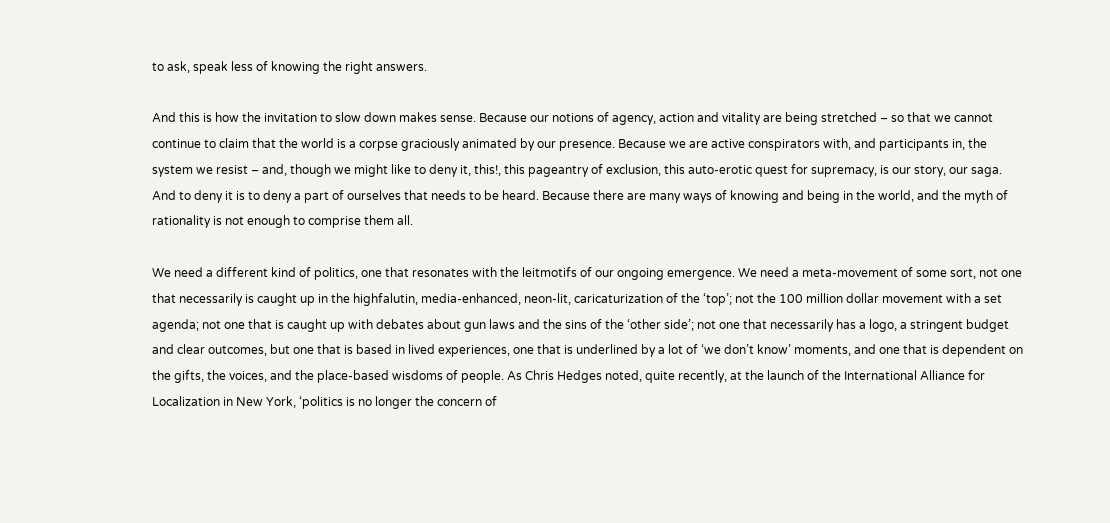to ask, speak less of knowing the right answers.

And this is how the invitation to slow down makes sense. Because our notions of agency, action and vitality are being stretched – so that we cannot continue to claim that the world is a corpse graciously animated by our presence. Because we are active conspirators with, and participants in, the system we resist – and, though we might like to deny it, this!, this pageantry of exclusion, this auto-erotic quest for supremacy, is our story, our saga. And to deny it is to deny a part of ourselves that needs to be heard. Because there are many ways of knowing and being in the world, and the myth of rationality is not enough to comprise them all.

We need a different kind of politics, one that resonates with the leitmotifs of our ongoing emergence. We need a meta-movement of some sort, not one that necessarily is caught up in the highfalutin, media-enhanced, neon-lit, caricaturization of the ‘top’; not the 100 million dollar movement with a set agenda; not one that is caught up with debates about gun laws and the sins of the ‘other side’; not one that necessarily has a logo, a stringent budget and clear outcomes, but one that is based in lived experiences, one that is underlined by a lot of ‘we don’t know’ moments, and one that is dependent on the gifts, the voices, and the place-based wisdoms of people. As Chris Hedges noted, quite recently, at the launch of the International Alliance for Localization in New York, ‘politics is no longer the concern of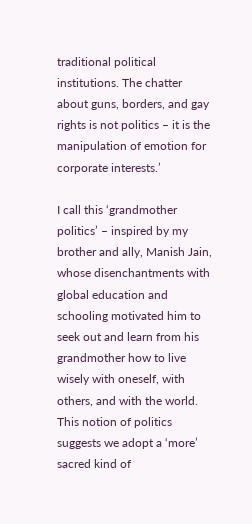traditional political institutions. The chatter about guns, borders, and gay rights is not politics – it is the manipulation of emotion for corporate interests.’

I call this ‘grandmother politics’ – inspired by my brother and ally, Manish Jain, whose disenchantments with global education and schooling motivated him to seek out and learn from his grandmother how to live wisely with oneself, with others, and with the world. This notion of politics suggests we adopt a ‘more’ sacred kind of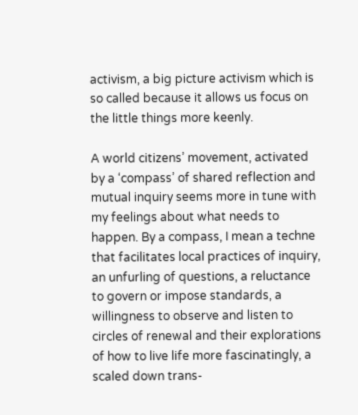activism, a big picture activism which is so called because it allows us focus on the little things more keenly.

A world citizens’ movement, activated by a ‘compass’ of shared reflection and mutual inquiry seems more in tune with my feelings about what needs to happen. By a compass, I mean a techne that facilitates local practices of inquiry, an unfurling of questions, a reluctance to govern or impose standards, a willingness to observe and listen to circles of renewal and their explorations of how to live life more fascinatingly, a scaled down trans-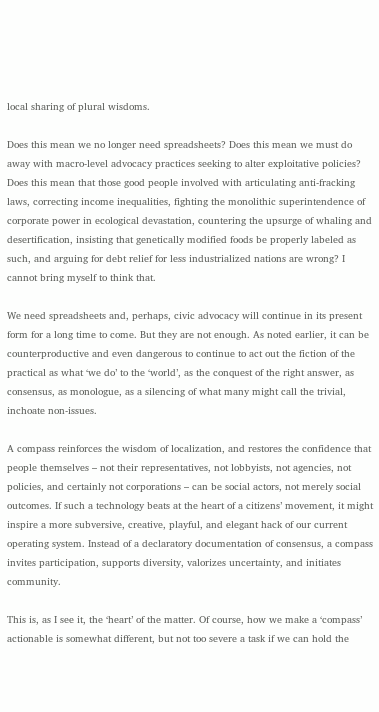local sharing of plural wisdoms.

Does this mean we no longer need spreadsheets? Does this mean we must do away with macro-level advocacy practices seeking to alter exploitative policies? Does this mean that those good people involved with articulating anti-fracking laws, correcting income inequalities, fighting the monolithic superintendence of corporate power in ecological devastation, countering the upsurge of whaling and desertification, insisting that genetically modified foods be properly labeled as such, and arguing for debt relief for less industrialized nations are wrong? I cannot bring myself to think that.

We need spreadsheets and, perhaps, civic advocacy will continue in its present form for a long time to come. But they are not enough. As noted earlier, it can be counterproductive and even dangerous to continue to act out the fiction of the practical as what ‘we do’ to the ‘world’, as the conquest of the right answer, as consensus, as monologue, as a silencing of what many might call the trivial, inchoate non-issues.

A compass reinforces the wisdom of localization, and restores the confidence that people themselves – not their representatives, not lobbyists, not agencies, not policies, and certainly not corporations – can be social actors, not merely social outcomes. If such a technology beats at the heart of a citizens’ movement, it might inspire a more subversive, creative, playful, and elegant hack of our current operating system. Instead of a declaratory documentation of consensus, a compass invites participation, supports diversity, valorizes uncertainty, and initiates community.

This is, as I see it, the ‘heart’ of the matter. Of course, how we make a ‘compass’ actionable is somewhat different, but not too severe a task if we can hold the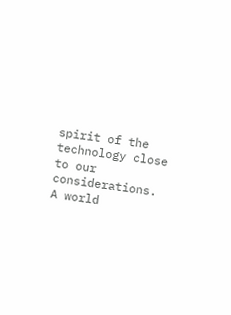spirit of the technology close to our considerations. A world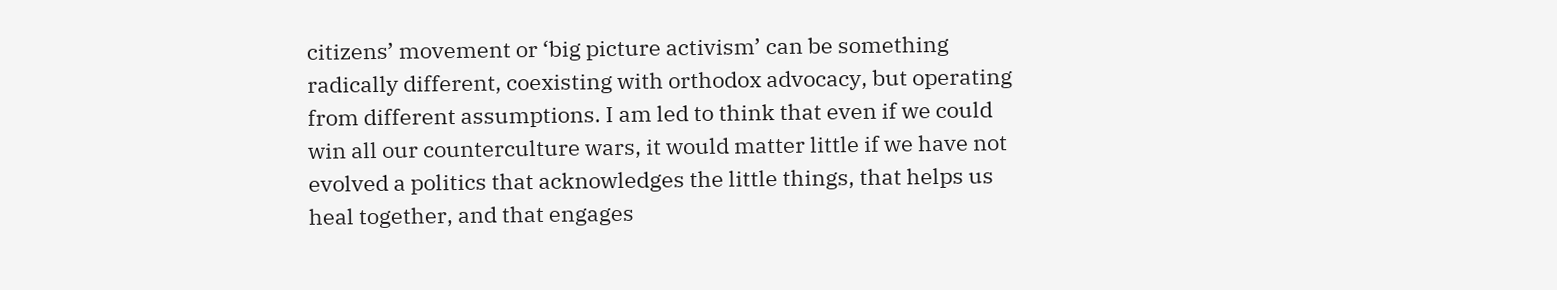citizens’ movement or ‘big picture activism’ can be something radically different, coexisting with orthodox advocacy, but operating from different assumptions. I am led to think that even if we could win all our counterculture wars, it would matter little if we have not evolved a politics that acknowledges the little things, that helps us heal together, and that engages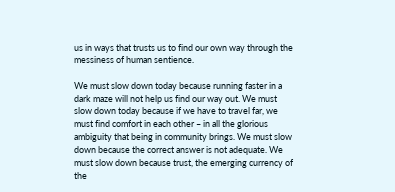us in ways that trusts us to find our own way through the messiness of human sentience.

We must slow down today because running faster in a dark maze will not help us find our way out. We must slow down today because if we have to travel far, we must find comfort in each other – in all the glorious ambiguity that being in community brings. We must slow down because the correct answer is not adequate. We must slow down because trust, the emerging currency of the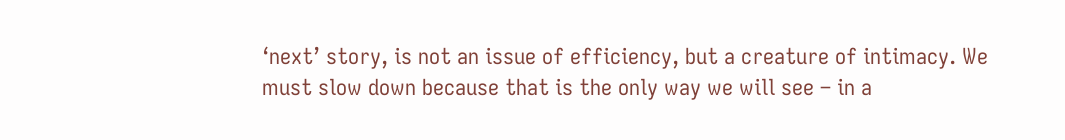‘next’ story, is not an issue of efficiency, but a creature of intimacy. We must slow down because that is the only way we will see – in a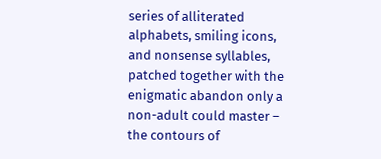series of alliterated alphabets, smiling icons, and nonsense syllables, patched together with the enigmatic abandon only a non-adult could master – the contours of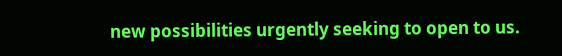new possibilities urgently seeking to open to us.